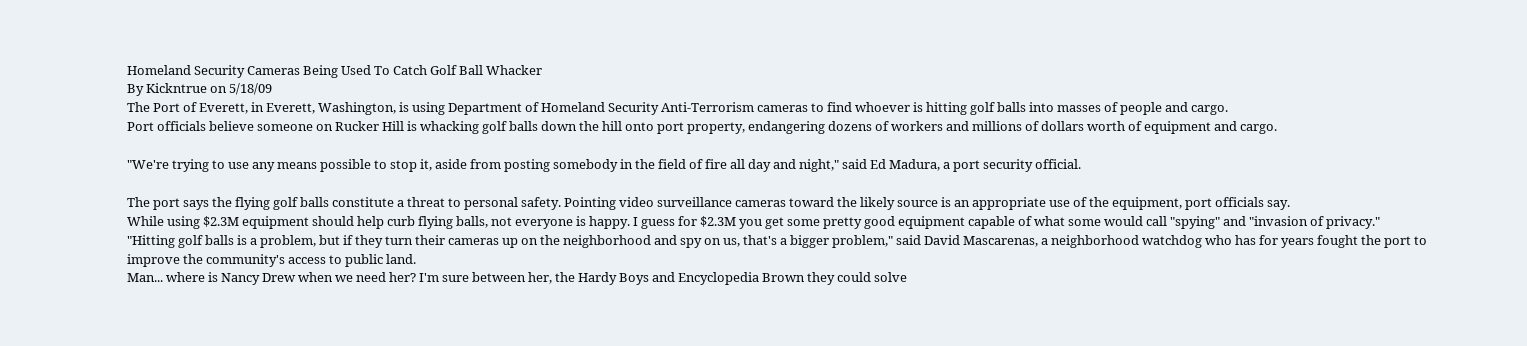Homeland Security Cameras Being Used To Catch Golf Ball Whacker
By Kickntrue on 5/18/09
The Port of Everett, in Everett, Washington, is using Department of Homeland Security Anti-Terrorism cameras to find whoever is hitting golf balls into masses of people and cargo.
Port officials believe someone on Rucker Hill is whacking golf balls down the hill onto port property, endangering dozens of workers and millions of dollars worth of equipment and cargo.

"We're trying to use any means possible to stop it, aside from posting somebody in the field of fire all day and night," said Ed Madura, a port security official.

The port says the flying golf balls constitute a threat to personal safety. Pointing video surveillance cameras toward the likely source is an appropriate use of the equipment, port officials say.
While using $2.3M equipment should help curb flying balls, not everyone is happy. I guess for $2.3M you get some pretty good equipment capable of what some would call "spying" and "invasion of privacy."
"Hitting golf balls is a problem, but if they turn their cameras up on the neighborhood and spy on us, that's a bigger problem," said David Mascarenas, a neighborhood watchdog who has for years fought the port to improve the community's access to public land.
Man... where is Nancy Drew when we need her? I'm sure between her, the Hardy Boys and Encyclopedia Brown they could solve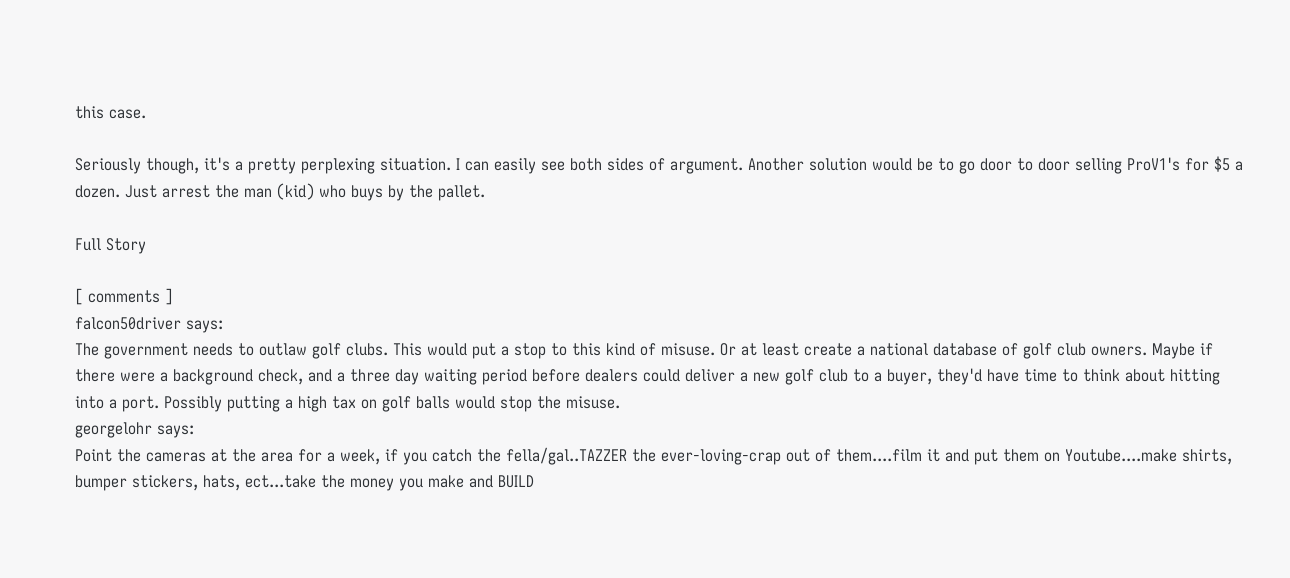this case.

Seriously though, it's a pretty perplexing situation. I can easily see both sides of argument. Another solution would be to go door to door selling ProV1's for $5 a dozen. Just arrest the man (kid) who buys by the pallet.

Full Story

[ comments ]
falcon50driver says:
The government needs to outlaw golf clubs. This would put a stop to this kind of misuse. Or at least create a national database of golf club owners. Maybe if there were a background check, and a three day waiting period before dealers could deliver a new golf club to a buyer, they'd have time to think about hitting into a port. Possibly putting a high tax on golf balls would stop the misuse.
georgelohr says:
Point the cameras at the area for a week, if you catch the fella/gal..TAZZER the ever-loving-crap out of them....film it and put them on Youtube....make shirts, bumper stickers, hats, ect...take the money you make and BUILD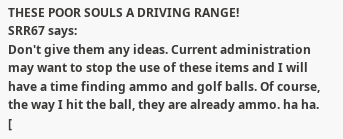THESE POOR SOULS A DRIVING RANGE!
SRR67 says:
Don't give them any ideas. Current administration may want to stop the use of these items and I will have a time finding ammo and golf balls. Of course, the way I hit the ball, they are already ammo. ha ha.
[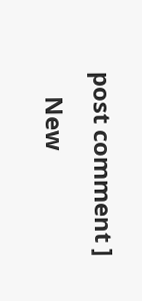post comment ]
    New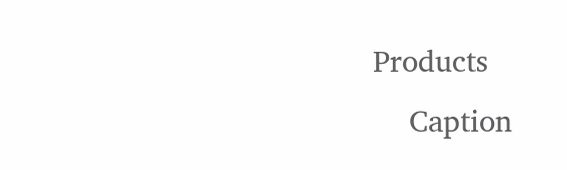Products
    Caption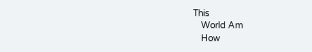This
    World Am
    How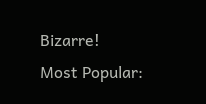Bizarre!
Most Popular: